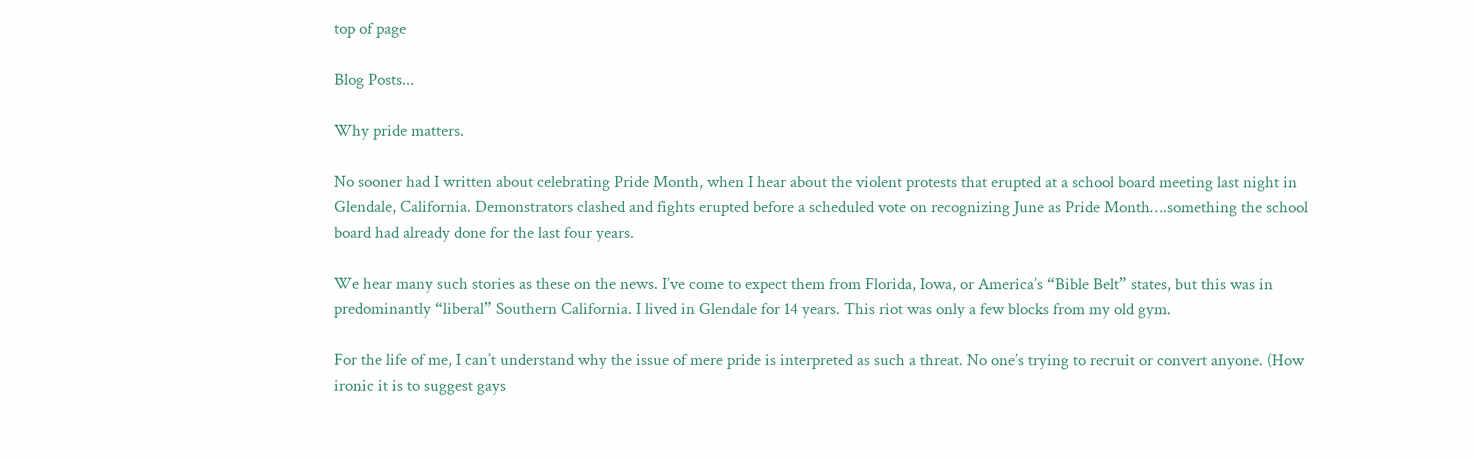top of page

Blog Posts...

Why pride matters.

No sooner had I written about celebrating Pride Month, when I hear about the violent protests that erupted at a school board meeting last night in Glendale, California. Demonstrators clashed and fights erupted before a scheduled vote on recognizing June as Pride Month….something the school board had already done for the last four years.

We hear many such stories as these on the news. I’ve come to expect them from Florida, Iowa, or America’s “Bible Belt” states, but this was in predominantly “liberal” Southern California. I lived in Glendale for 14 years. This riot was only a few blocks from my old gym.

For the life of me, I can’t understand why the issue of mere pride is interpreted as such a threat. No one’s trying to recruit or convert anyone. (How ironic it is to suggest gays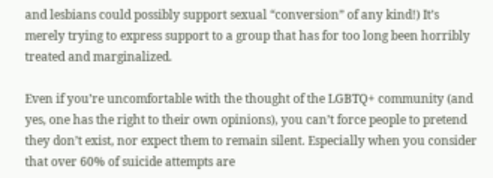and lesbians could possibly support sexual “conversion” of any kind!) It’s merely trying to express support to a group that has for too long been horribly treated and marginalized.

Even if you’re uncomfortable with the thought of the LGBTQ+ community (and yes, one has the right to their own opinions), you can’t force people to pretend they don’t exist, nor expect them to remain silent. Especially when you consider that over 60% of suicide attempts are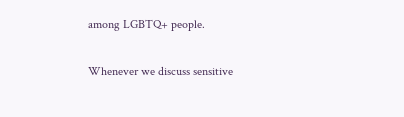among LGBTQ+ people.

Whenever we discuss sensitive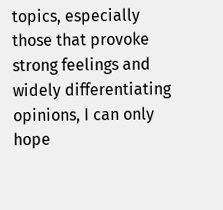topics, especially those that provoke strong feelings and widely differentiating opinions, I can only hope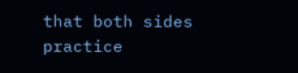that both sides practice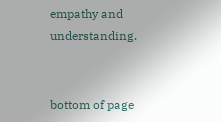empathy and understanding.


bottom of page